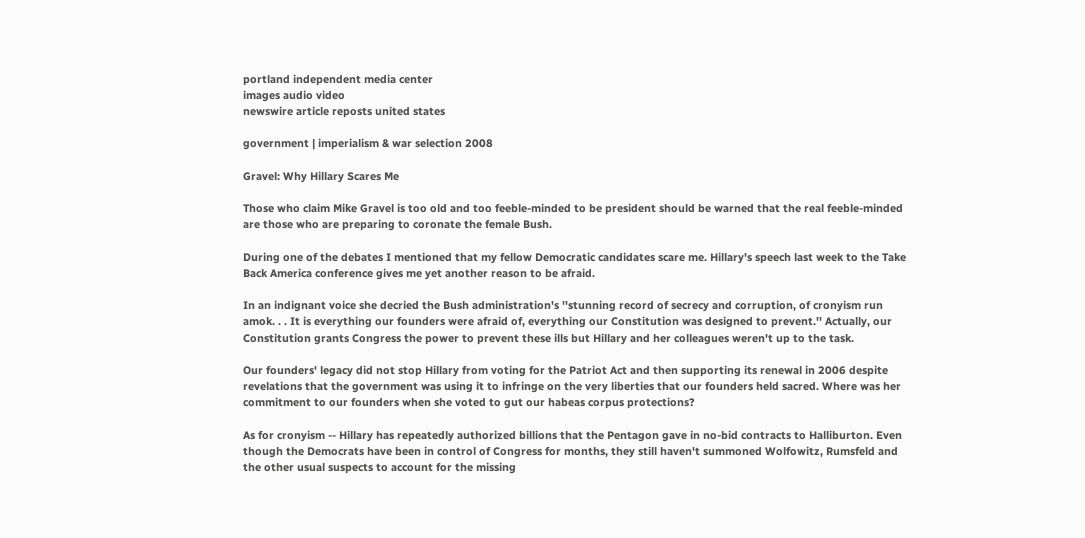portland independent media center
images audio video
newswire article reposts united states

government | imperialism & war selection 2008

Gravel: Why Hillary Scares Me

Those who claim Mike Gravel is too old and too feeble-minded to be president should be warned that the real feeble-minded are those who are preparing to coronate the female Bush.

During one of the debates I mentioned that my fellow Democratic candidates scare me. Hillary's speech last week to the Take Back America conference gives me yet another reason to be afraid.

In an indignant voice she decried the Bush administration's ''stunning record of secrecy and corruption, of cronyism run amok. . . It is everything our founders were afraid of, everything our Constitution was designed to prevent.'' Actually, our Constitution grants Congress the power to prevent these ills but Hillary and her colleagues weren't up to the task.

Our founders' legacy did not stop Hillary from voting for the Patriot Act and then supporting its renewal in 2006 despite revelations that the government was using it to infringe on the very liberties that our founders held sacred. Where was her commitment to our founders when she voted to gut our habeas corpus protections?

As for cronyism -- Hillary has repeatedly authorized billions that the Pentagon gave in no-bid contracts to Halliburton. Even though the Democrats have been in control of Congress for months, they still haven't summoned Wolfowitz, Rumsfeld and the other usual suspects to account for the missing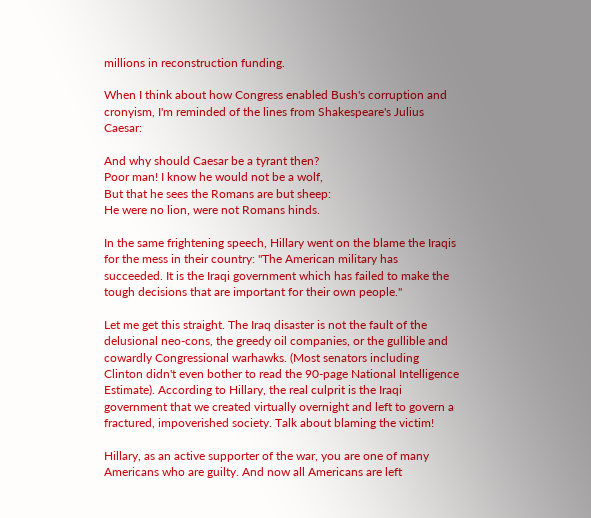millions in reconstruction funding.

When I think about how Congress enabled Bush's corruption and cronyism, I'm reminded of the lines from Shakespeare's Julius Caesar:

And why should Caesar be a tyrant then?
Poor man! I know he would not be a wolf,
But that he sees the Romans are but sheep:
He were no lion, were not Romans hinds.

In the same frightening speech, Hillary went on the blame the Iraqis for the mess in their country: "The American military has succeeded. It is the Iraqi government which has failed to make the tough decisions that are important for their own people.''

Let me get this straight. The Iraq disaster is not the fault of the delusional neo-cons, the greedy oil companies, or the gullible and cowardly Congressional warhawks. (Most senators including Clinton didn't even bother to read the 90-page National Intelligence Estimate). According to Hillary, the real culprit is the Iraqi government that we created virtually overnight and left to govern a fractured, impoverished society. Talk about blaming the victim!

Hillary, as an active supporter of the war, you are one of many Americans who are guilty. And now all Americans are left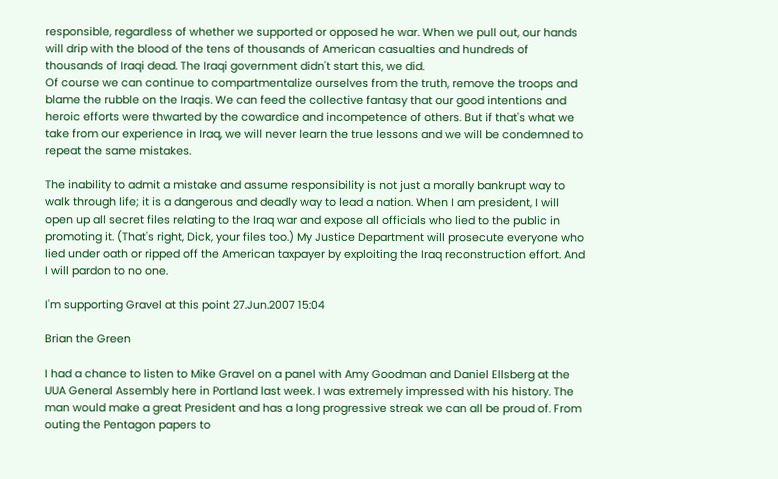responsible, regardless of whether we supported or opposed he war. When we pull out, our hands will drip with the blood of the tens of thousands of American casualties and hundreds of thousands of Iraqi dead. The Iraqi government didn't start this, we did.
Of course we can continue to compartmentalize ourselves from the truth, remove the troops and blame the rubble on the Iraqis. We can feed the collective fantasy that our good intentions and heroic efforts were thwarted by the cowardice and incompetence of others. But if that's what we take from our experience in Iraq, we will never learn the true lessons and we will be condemned to repeat the same mistakes.

The inability to admit a mistake and assume responsibility is not just a morally bankrupt way to walk through life; it is a dangerous and deadly way to lead a nation. When I am president, I will open up all secret files relating to the Iraq war and expose all officials who lied to the public in promoting it. (That's right, Dick, your files too.) My Justice Department will prosecute everyone who lied under oath or ripped off the American taxpayer by exploiting the Iraq reconstruction effort. And I will pardon to no one.

I'm supporting Gravel at this point 27.Jun.2007 15:04

Brian the Green

I had a chance to listen to Mike Gravel on a panel with Amy Goodman and Daniel Ellsberg at the UUA General Assembly here in Portland last week. I was extremely impressed with his history. The man would make a great President and has a long progressive streak we can all be proud of. From outing the Pentagon papers to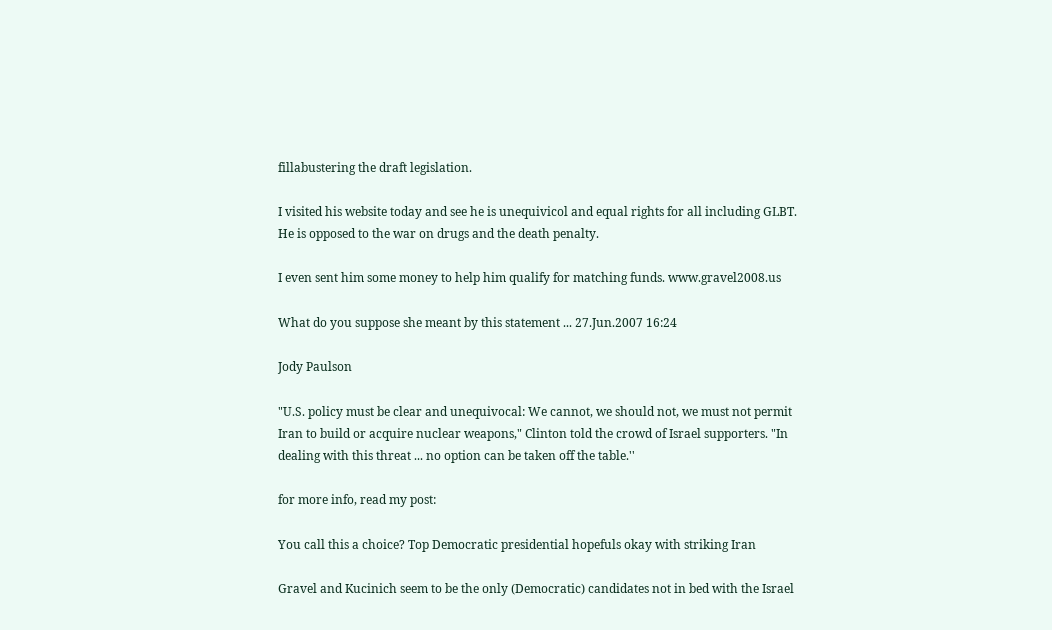fillabustering the draft legislation.

I visited his website today and see he is unequivicol and equal rights for all including GLBT. He is opposed to the war on drugs and the death penalty.

I even sent him some money to help him qualify for matching funds. www.gravel2008.us

What do you suppose she meant by this statement ... 27.Jun.2007 16:24

Jody Paulson

"U.S. policy must be clear and unequivocal: We cannot, we should not, we must not permit Iran to build or acquire nuclear weapons," Clinton told the crowd of Israel supporters. "In dealing with this threat ... no option can be taken off the table.''

for more info, read my post:

You call this a choice? Top Democratic presidential hopefuls okay with striking Iran

Gravel and Kucinich seem to be the only (Democratic) candidates not in bed with the Israel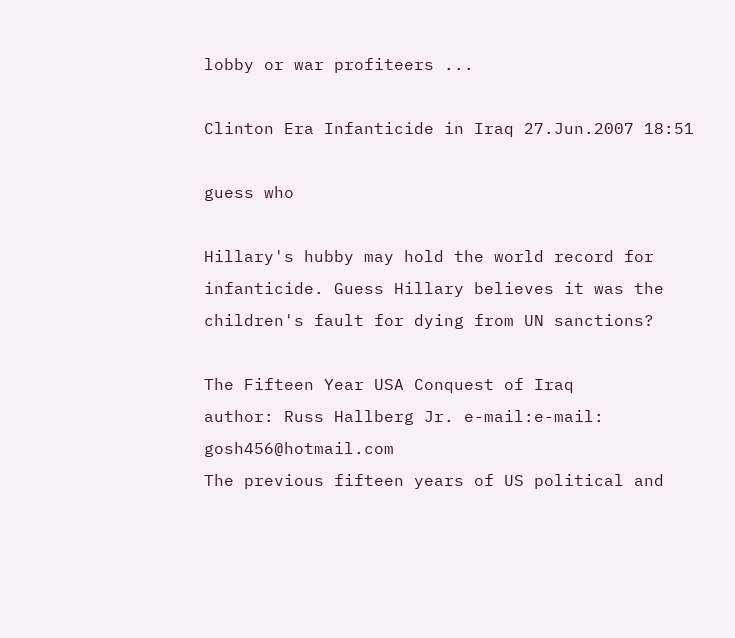lobby or war profiteers ...

Clinton Era Infanticide in Iraq 27.Jun.2007 18:51

guess who

Hillary's hubby may hold the world record for infanticide. Guess Hillary believes it was the children's fault for dying from UN sanctions?

The Fifteen Year USA Conquest of Iraq
author: Russ Hallberg Jr. e-mail:e-mail:  gosh456@hotmail.com
The previous fifteen years of US political and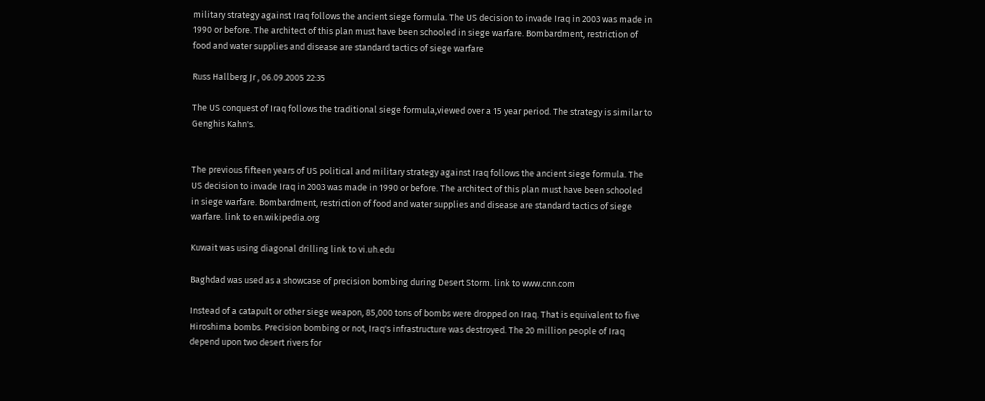military strategy against Iraq follows the ancient siege formula. The US decision to invade Iraq in 2003 was made in 1990 or before. The architect of this plan must have been schooled in siege warfare. Bombardment, restriction of food and water supplies and disease are standard tactics of siege warfare

Russ Hallberg Jr , 06.09.2005 22:35

The US conquest of Iraq follows the traditional siege formula,viewed over a 15 year period. The strategy is similar to Genghis Kahn's.


The previous fifteen years of US political and military strategy against Iraq follows the ancient siege formula. The US decision to invade Iraq in 2003 was made in 1990 or before. The architect of this plan must have been schooled in siege warfare. Bombardment, restriction of food and water supplies and disease are standard tactics of siege warfare. link to en.wikipedia.org

Kuwait was using diagonal drilling link to vi.uh.edu

Baghdad was used as a showcase of precision bombing during Desert Storm. link to www.cnn.com

Instead of a catapult or other siege weapon, 85,000 tons of bombs were dropped on Iraq. That is equivalent to five Hiroshima bombs. Precision bombing or not, Iraq's infrastructure was destroyed. The 20 million people of Iraq depend upon two desert rivers for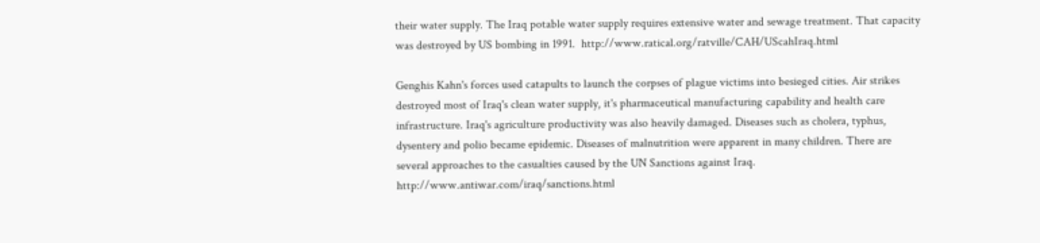their water supply. The Iraq potable water supply requires extensive water and sewage treatment. That capacity was destroyed by US bombing in 1991.  http://www.ratical.org/ratville/CAH/UScahIraq.html

Genghis Kahn's forces used catapults to launch the corpses of plague victims into besieged cities. Air strikes destroyed most of Iraq's clean water supply, it's pharmaceutical manufacturing capability and health care infrastructure. Iraq's agriculture productivity was also heavily damaged. Diseases such as cholera, typhus, dysentery and polio became epidemic. Diseases of malnutrition were apparent in many children. There are several approaches to the casualties caused by the UN Sanctions against Iraq.  http://www.antiwar.com/iraq/sanctions.html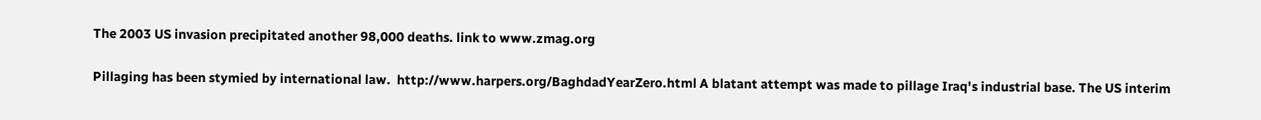The 2003 US invasion precipitated another 98,000 deaths. link to www.zmag.org

Pillaging has been stymied by international law.  http://www.harpers.org/BaghdadYearZero.html A blatant attempt was made to pillage Iraq's industrial base. The US interim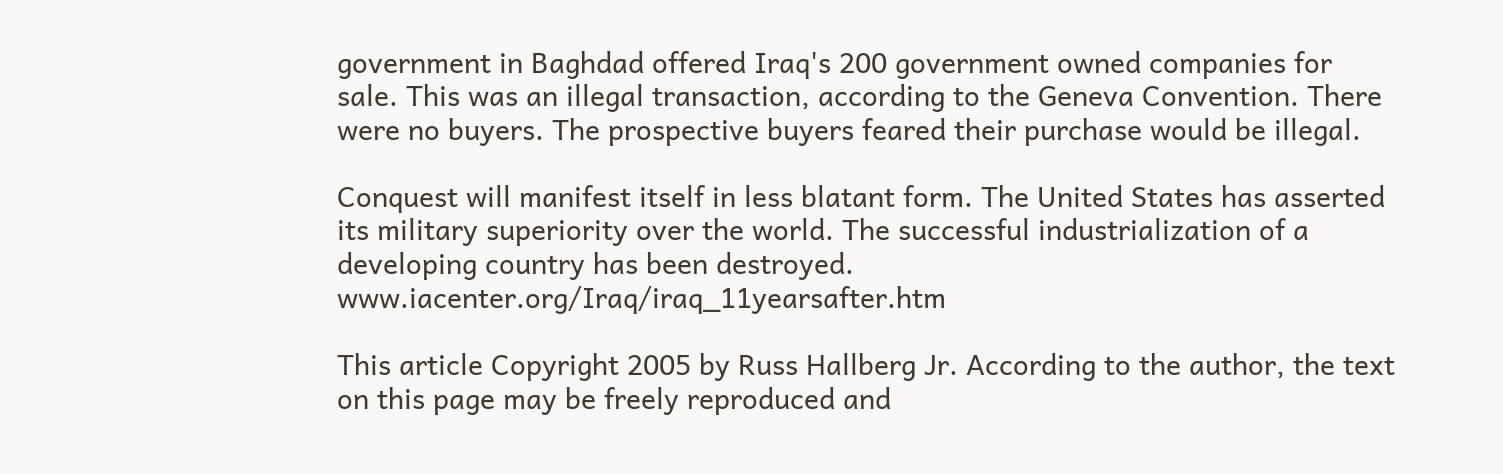government in Baghdad offered Iraq's 200 government owned companies for sale. This was an illegal transaction, according to the Geneva Convention. There were no buyers. The prospective buyers feared their purchase would be illegal.

Conquest will manifest itself in less blatant form. The United States has asserted its military superiority over the world. The successful industrialization of a developing country has been destroyed. www.iacenter.org/Iraq/iraq_11yearsafter.htm

This article Copyright 2005 by Russ Hallberg Jr. According to the author, the text on this page may be freely reproduced and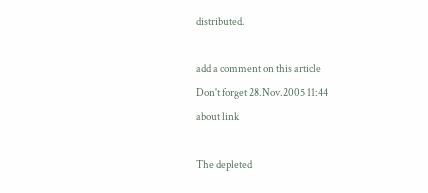distributed.

add a comment on this article
Don't forget 28.Nov.2005 11:44
about link

The depleted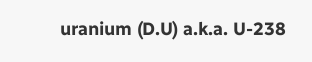uranium (D.U) a.k.a. U-238